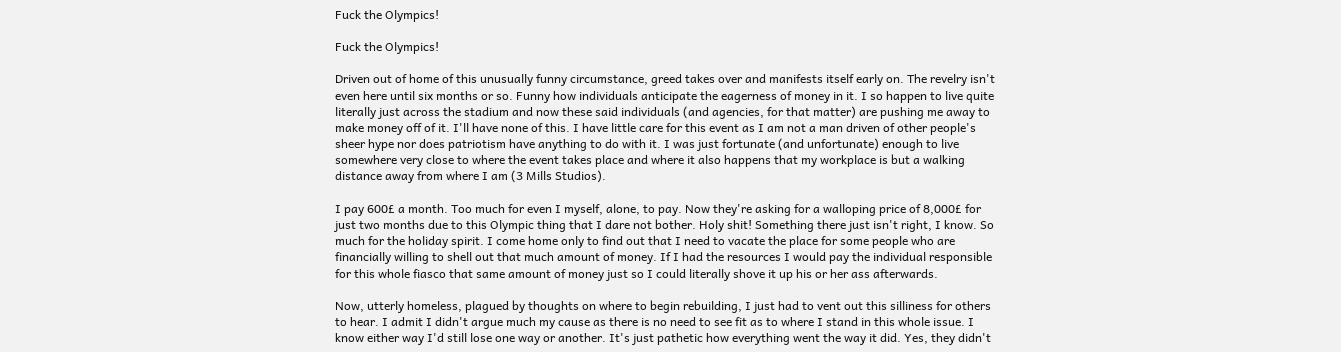Fuck the Olympics!

Fuck the Olympics!

Driven out of home of this unusually funny circumstance, greed takes over and manifests itself early on. The revelry isn't even here until six months or so. Funny how individuals anticipate the eagerness of money in it. I so happen to live quite literally just across the stadium and now these said individuals (and agencies, for that matter) are pushing me away to make money off of it. I'll have none of this. I have little care for this event as I am not a man driven of other people's sheer hype nor does patriotism have anything to do with it. I was just fortunate (and unfortunate) enough to live somewhere very close to where the event takes place and where it also happens that my workplace is but a walking distance away from where I am (3 Mills Studios).

I pay 600£ a month. Too much for even I myself, alone, to pay. Now they're asking for a walloping price of 8,000£ for just two months due to this Olympic thing that I dare not bother. Holy shit! Something there just isn't right, I know. So much for the holiday spirit. I come home only to find out that I need to vacate the place for some people who are financially willing to shell out that much amount of money. If I had the resources I would pay the individual responsible for this whole fiasco that same amount of money just so I could literally shove it up his or her ass afterwards.

Now, utterly homeless, plagued by thoughts on where to begin rebuilding, I just had to vent out this silliness for others to hear. I admit I didn't argue much my cause as there is no need to see fit as to where I stand in this whole issue. I know either way I'd still lose one way or another. It's just pathetic how everything went the way it did. Yes, they didn't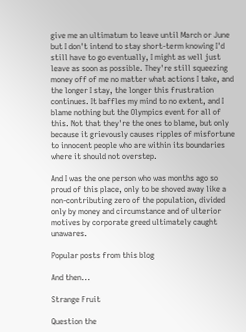give me an ultimatum to leave until March or June but I don't intend to stay short-term knowing I'd still have to go eventually, I might as well just leave as soon as possible. They're still squeezing money off of me no matter what actions I take, and the longer I stay, the longer this frustration continues. It baffles my mind to no extent, and I blame nothing but the Olympics event for all of this. Not that they're the ones to blame, but only because it grievously causes ripples of misfortune to innocent people who are within its boundaries where it should not overstep.

And I was the one person who was months ago so proud of this place, only to be shoved away like a non-contributing zero of the population, divided only by money and circumstance and of ulterior motives by corporate greed ultimately caught unawares.

Popular posts from this blog

And then...

Strange Fruit

Question the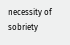necessity of sobriety